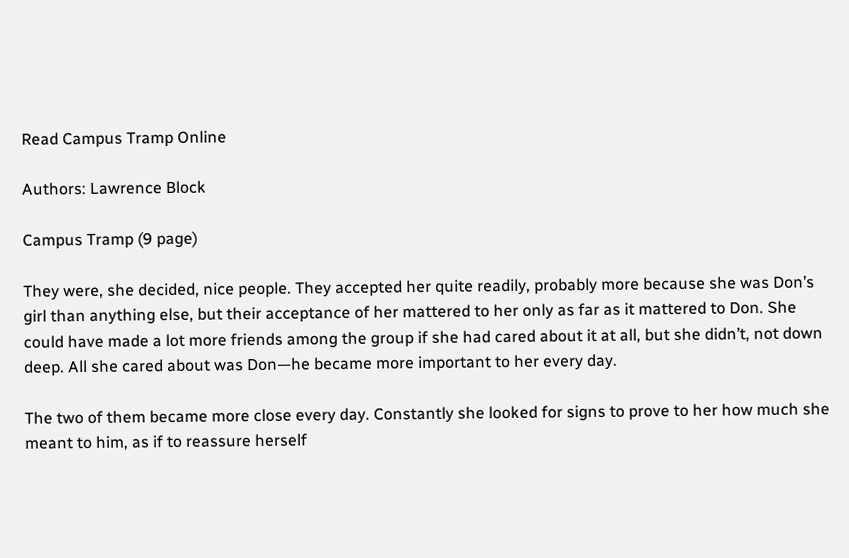Read Campus Tramp Online

Authors: Lawrence Block

Campus Tramp (9 page)

They were, she decided, nice people. They accepted her quite readily, probably more because she was Don’s girl than anything else, but their acceptance of her mattered to her only as far as it mattered to Don. She could have made a lot more friends among the group if she had cared about it at all, but she didn’t, not down deep. All she cared about was Don—he became more important to her every day.

The two of them became more close every day. Constantly she looked for signs to prove to her how much she meant to him, as if to reassure herself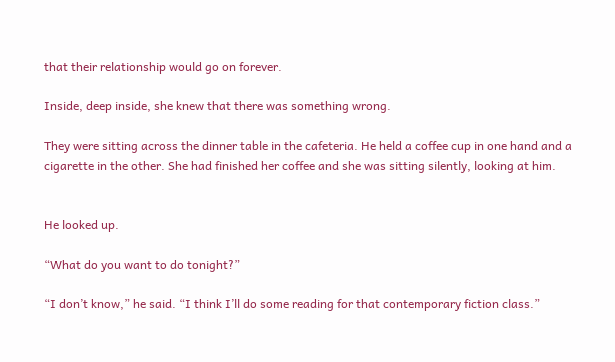that their relationship would go on forever.

Inside, deep inside, she knew that there was something wrong.

They were sitting across the dinner table in the cafeteria. He held a coffee cup in one hand and a cigarette in the other. She had finished her coffee and she was sitting silently, looking at him.


He looked up.

“What do you want to do tonight?”

“I don’t know,” he said. “I think I’ll do some reading for that contemporary fiction class.”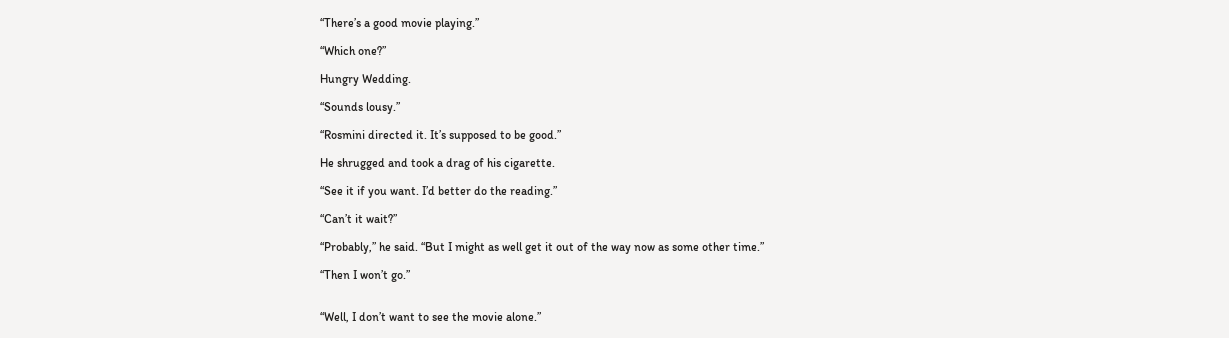“There’s a good movie playing.”

“Which one?”

Hungry Wedding.

“Sounds lousy.”

“Rosmini directed it. It’s supposed to be good.”

He shrugged and took a drag of his cigarette.

“See it if you want. I’d better do the reading.”

“Can’t it wait?”

“Probably,” he said. “But I might as well get it out of the way now as some other time.”

“Then I won’t go.”


“Well, I don’t want to see the movie alone.”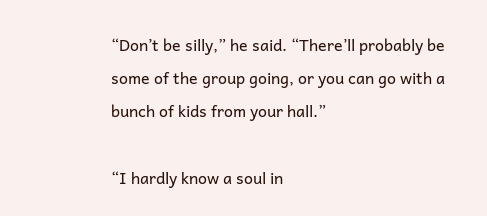“Don’t be silly,” he said. “There’ll probably be some of the group going, or you can go with a bunch of kids from your hall.”

“I hardly know a soul in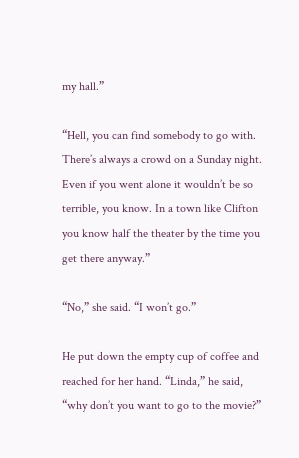my hall.”

“Hell, you can find somebody to go with. There’s always a crowd on a Sunday night. Even if you went alone it wouldn’t be so terrible, you know. In a town like Clifton you know half the theater by the time you get there anyway.”

“No,” she said. “I won’t go.”

He put down the empty cup of coffee and reached for her hand. “Linda,” he said, “why don’t you want to go to the movie?”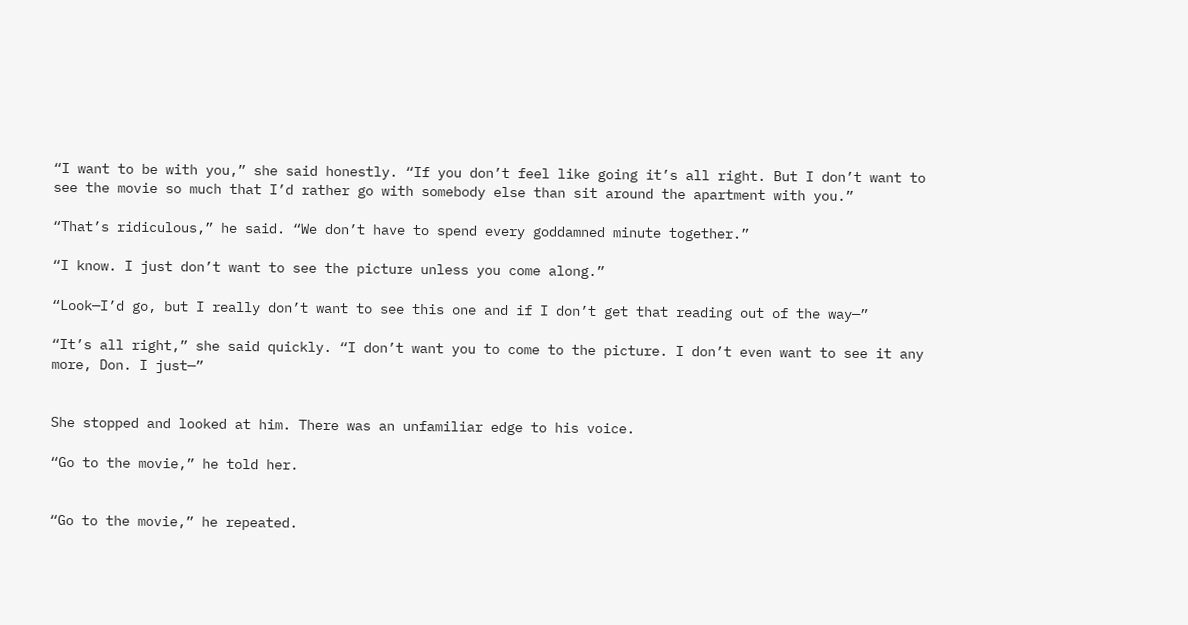“I want to be with you,” she said honestly. “If you don’t feel like going it’s all right. But I don’t want to see the movie so much that I’d rather go with somebody else than sit around the apartment with you.”

“That’s ridiculous,” he said. “We don’t have to spend every goddamned minute together.”

“I know. I just don’t want to see the picture unless you come along.”

“Look—I’d go, but I really don’t want to see this one and if I don’t get that reading out of the way—”

“It’s all right,” she said quickly. “I don’t want you to come to the picture. I don’t even want to see it any more, Don. I just—”


She stopped and looked at him. There was an unfamiliar edge to his voice.

“Go to the movie,” he told her.


“Go to the movie,” he repeated.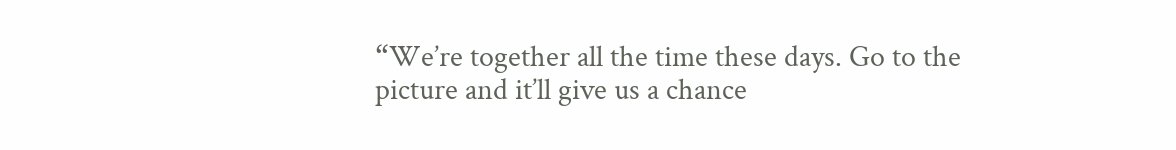“We’re together all the time these days. Go to the picture and it’ll give us a chance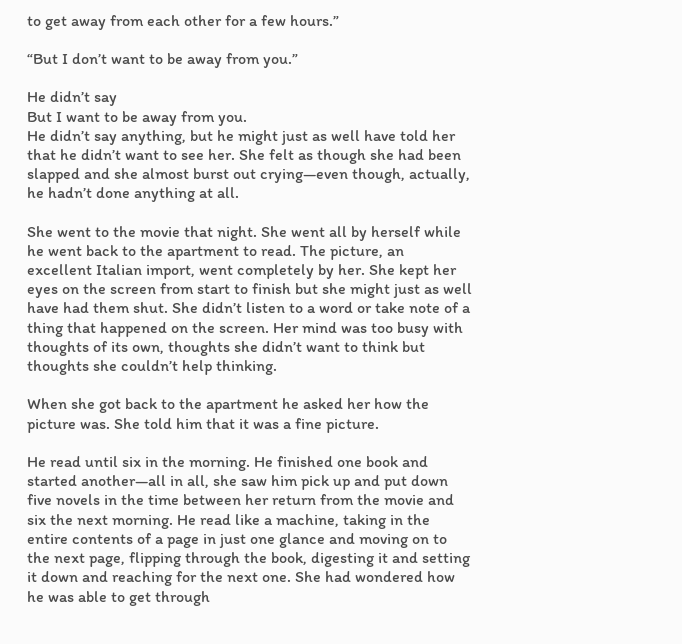to get away from each other for a few hours.”

“But I don’t want to be away from you.”

He didn’t say
But I want to be away from you.
He didn’t say anything, but he might just as well have told her that he didn’t want to see her. She felt as though she had been slapped and she almost burst out crying—even though, actually, he hadn’t done anything at all.

She went to the movie that night. She went all by herself while he went back to the apartment to read. The picture, an excellent Italian import, went completely by her. She kept her eyes on the screen from start to finish but she might just as well have had them shut. She didn’t listen to a word or take note of a thing that happened on the screen. Her mind was too busy with thoughts of its own, thoughts she didn’t want to think but thoughts she couldn’t help thinking.

When she got back to the apartment he asked her how the picture was. She told him that it was a fine picture.

He read until six in the morning. He finished one book and started another—all in all, she saw him pick up and put down five novels in the time between her return from the movie and six the next morning. He read like a machine, taking in the entire contents of a page in just one glance and moving on to the next page, flipping through the book, digesting it and setting it down and reaching for the next one. She had wondered how he was able to get through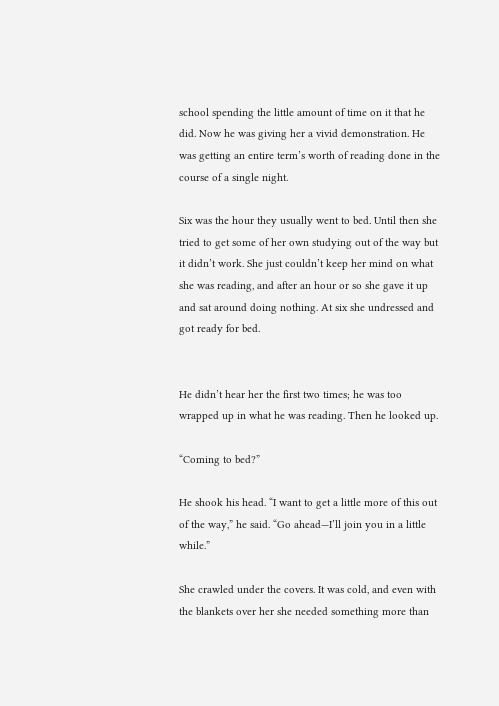school spending the little amount of time on it that he did. Now he was giving her a vivid demonstration. He was getting an entire term’s worth of reading done in the course of a single night.

Six was the hour they usually went to bed. Until then she tried to get some of her own studying out of the way but it didn’t work. She just couldn’t keep her mind on what she was reading, and after an hour or so she gave it up and sat around doing nothing. At six she undressed and got ready for bed.


He didn’t hear her the first two times; he was too wrapped up in what he was reading. Then he looked up.

“Coming to bed?”

He shook his head. “I want to get a little more of this out of the way,” he said. “Go ahead—I’ll join you in a little while.”

She crawled under the covers. It was cold, and even with the blankets over her she needed something more than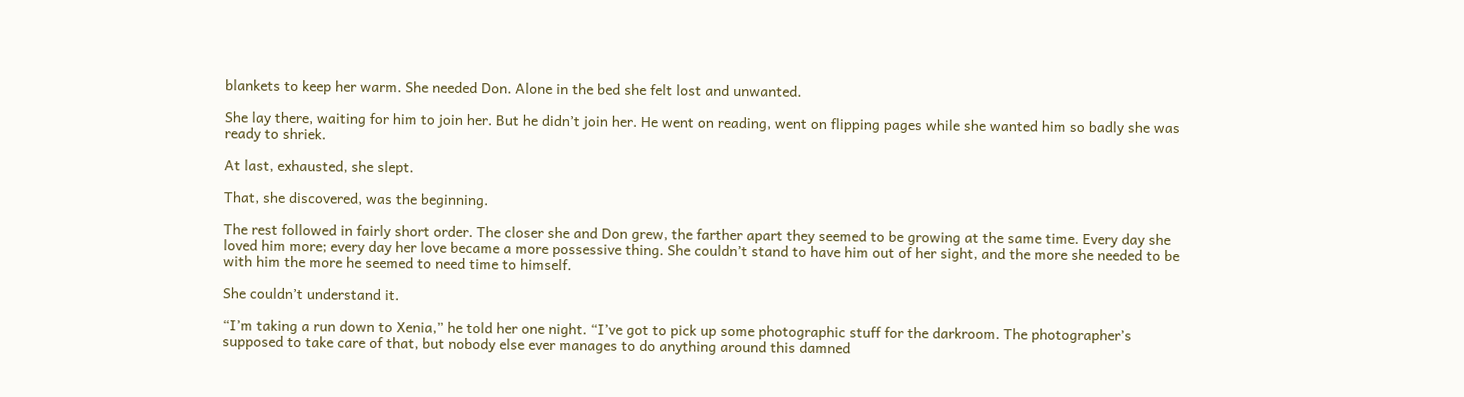blankets to keep her warm. She needed Don. Alone in the bed she felt lost and unwanted.

She lay there, waiting for him to join her. But he didn’t join her. He went on reading, went on flipping pages while she wanted him so badly she was ready to shriek.

At last, exhausted, she slept.

That, she discovered, was the beginning.

The rest followed in fairly short order. The closer she and Don grew, the farther apart they seemed to be growing at the same time. Every day she loved him more; every day her love became a more possessive thing. She couldn’t stand to have him out of her sight, and the more she needed to be with him the more he seemed to need time to himself.

She couldn’t understand it.

“I’m taking a run down to Xenia,” he told her one night. “I’ve got to pick up some photographic stuff for the darkroom. The photographer’s supposed to take care of that, but nobody else ever manages to do anything around this damned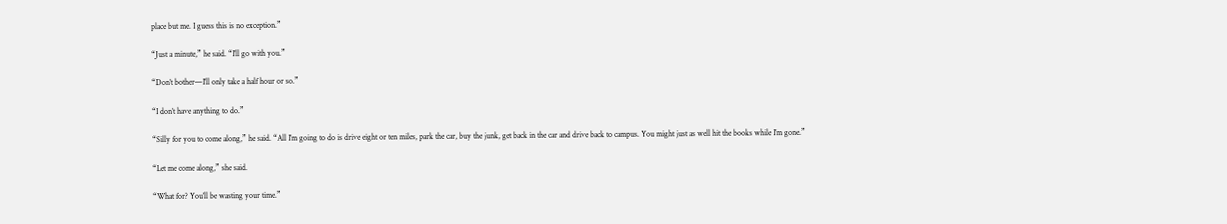place but me. I guess this is no exception.”

“Just a minute,” he said. “I’ll go with you.”

“Don’t bother—I’ll only take a half hour or so.”

“I don’t have anything to do.”

“Silly for you to come along,” he said. “All I’m going to do is drive eight or ten miles, park the car, buy the junk, get back in the car and drive back to campus. You might just as well hit the books while I’m gone.”

“Let me come along,” she said.

“What for? You’ll be wasting your time.”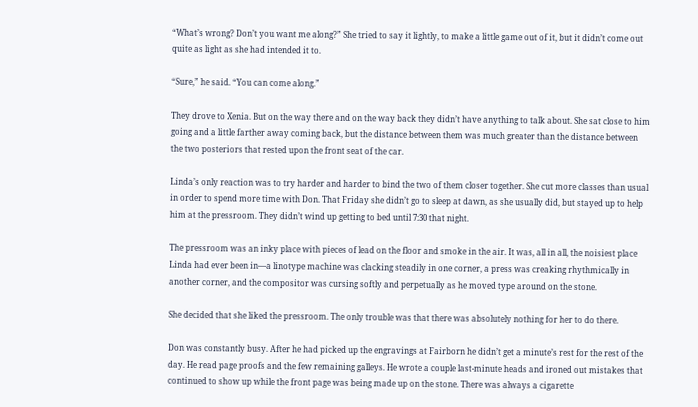“What’s wrong? Don’t you want me along?” She tried to say it lightly, to make a little game out of it, but it didn’t come out quite as light as she had intended it to.

“Sure,” he said. “You can come along.”

They drove to Xenia. But on the way there and on the way back they didn’t have anything to talk about. She sat close to him going and a little farther away coming back, but the distance between them was much greater than the distance between the two posteriors that rested upon the front seat of the car.

Linda’s only reaction was to try harder and harder to bind the two of them closer together. She cut more classes than usual in order to spend more time with Don. That Friday she didn’t go to sleep at dawn, as she usually did, but stayed up to help him at the pressroom. They didn’t wind up getting to bed until 7:30 that night.

The pressroom was an inky place with pieces of lead on the floor and smoke in the air. It was, all in all, the noisiest place Linda had ever been in—a linotype machine was clacking steadily in one corner, a press was creaking rhythmically in another corner, and the compositor was cursing softly and perpetually as he moved type around on the stone.

She decided that she liked the pressroom. The only trouble was that there was absolutely nothing for her to do there.

Don was constantly busy. After he had picked up the engravings at Fairborn he didn’t get a minute’s rest for the rest of the day. He read page proofs and the few remaining galleys. He wrote a couple last-minute heads and ironed out mistakes that continued to show up while the front page was being made up on the stone. There was always a cigarette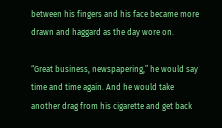between his fingers and his face became more drawn and haggard as the day wore on.

“Great business, newspapering,” he would say time and time again. And he would take another drag from his cigarette and get back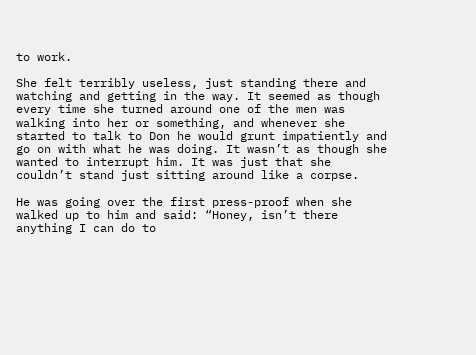to work.

She felt terribly useless, just standing there and watching and getting in the way. It seemed as though every time she turned around one of the men was walking into her or something, and whenever she started to talk to Don he would grunt impatiently and go on with what he was doing. It wasn’t as though she wanted to interrupt him. It was just that she couldn’t stand just sitting around like a corpse.

He was going over the first press-proof when she walked up to him and said: “Honey, isn’t there anything I can do to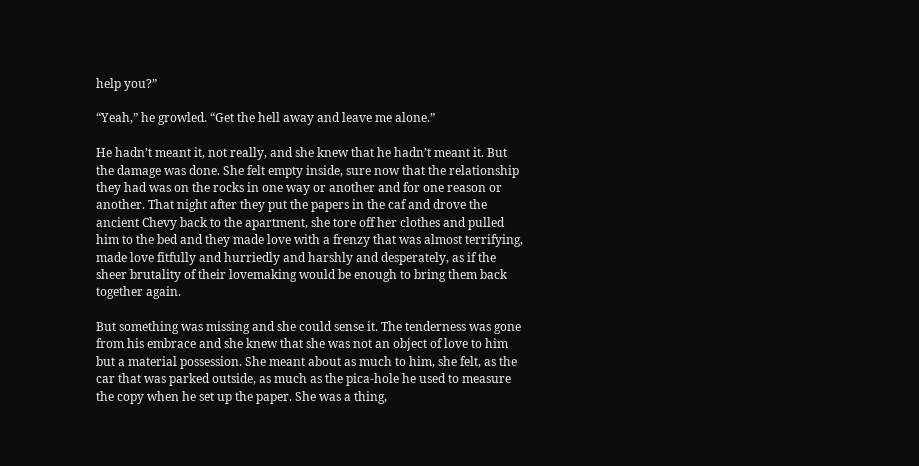help you?”

“Yeah,” he growled. “Get the hell away and leave me alone.”

He hadn’t meant it, not really, and she knew that he hadn’t meant it. But the damage was done. She felt empty inside, sure now that the relationship they had was on the rocks in one way or another and for one reason or another. That night after they put the papers in the caf and drove the ancient Chevy back to the apartment, she tore off her clothes and pulled him to the bed and they made love with a frenzy that was almost terrifying, made love fitfully and hurriedly and harshly and desperately, as if the sheer brutality of their lovemaking would be enough to bring them back together again.

But something was missing and she could sense it. The tenderness was gone from his embrace and she knew that she was not an object of love to him but a material possession. She meant about as much to him, she felt, as the car that was parked outside, as much as the pica-hole he used to measure the copy when he set up the paper. She was a thing,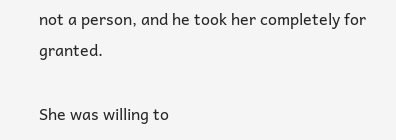not a person, and he took her completely for granted.

She was willing to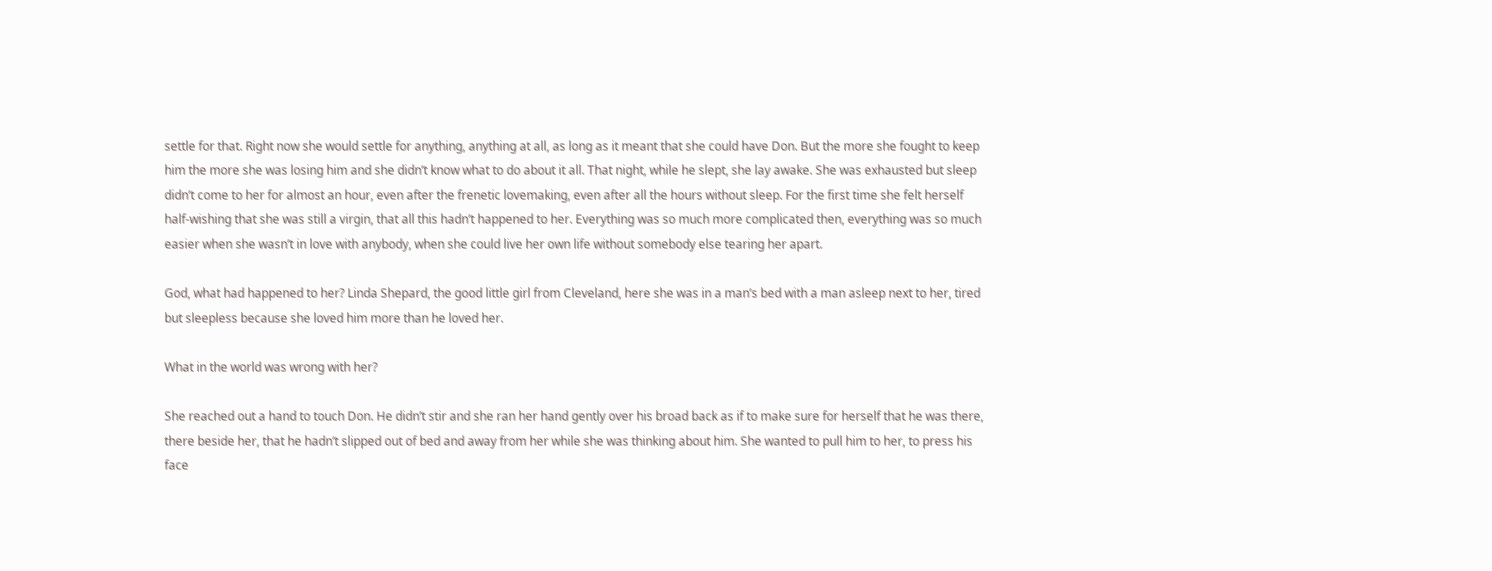settle for that. Right now she would settle for anything, anything at all, as long as it meant that she could have Don. But the more she fought to keep him the more she was losing him and she didn’t know what to do about it all. That night, while he slept, she lay awake. She was exhausted but sleep didn’t come to her for almost an hour, even after the frenetic lovemaking, even after all the hours without sleep. For the first time she felt herself half-wishing that she was still a virgin, that all this hadn’t happened to her. Everything was so much more complicated then, everything was so much easier when she wasn’t in love with anybody, when she could live her own life without somebody else tearing her apart.

God, what had happened to her? Linda Shepard, the good little girl from Cleveland, here she was in a man’s bed with a man asleep next to her, tired but sleepless because she loved him more than he loved her.

What in the world was wrong with her?

She reached out a hand to touch Don. He didn’t stir and she ran her hand gently over his broad back as if to make sure for herself that he was there, there beside her, that he hadn’t slipped out of bed and away from her while she was thinking about him. She wanted to pull him to her, to press his face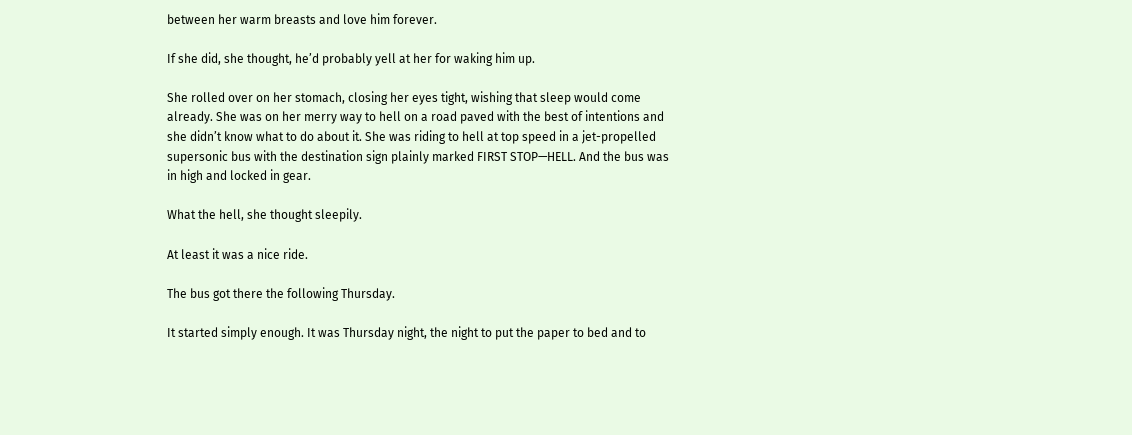between her warm breasts and love him forever.

If she did, she thought, he’d probably yell at her for waking him up.

She rolled over on her stomach, closing her eyes tight, wishing that sleep would come already. She was on her merry way to hell on a road paved with the best of intentions and she didn’t know what to do about it. She was riding to hell at top speed in a jet-propelled supersonic bus with the destination sign plainly marked FIRST STOP—HELL. And the bus was in high and locked in gear.

What the hell, she thought sleepily.

At least it was a nice ride.

The bus got there the following Thursday.

It started simply enough. It was Thursday night, the night to put the paper to bed and to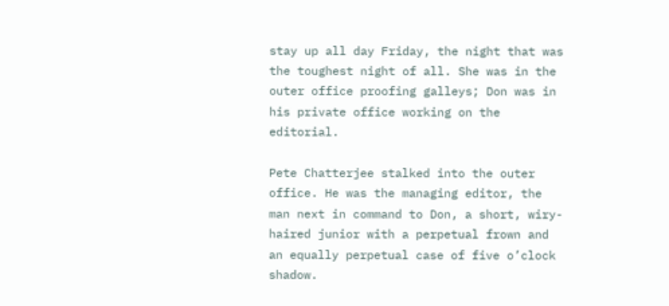stay up all day Friday, the night that was the toughest night of all. She was in the outer office proofing galleys; Don was in his private office working on the editorial.

Pete Chatterjee stalked into the outer office. He was the managing editor, the man next in command to Don, a short, wiry-haired junior with a perpetual frown and an equally perpetual case of five o’clock shadow.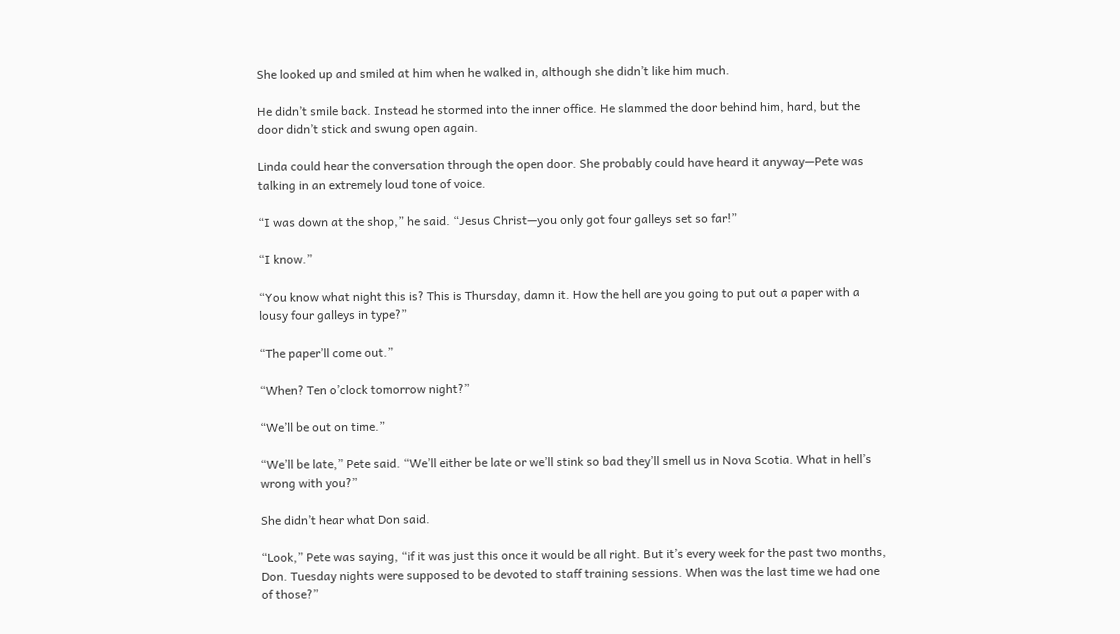She looked up and smiled at him when he walked in, although she didn’t like him much.

He didn’t smile back. Instead he stormed into the inner office. He slammed the door behind him, hard, but the door didn’t stick and swung open again.

Linda could hear the conversation through the open door. She probably could have heard it anyway—Pete was talking in an extremely loud tone of voice.

“I was down at the shop,” he said. “Jesus Christ—you only got four galleys set so far!”

“I know.”

“You know what night this is? This is Thursday, damn it. How the hell are you going to put out a paper with a lousy four galleys in type?”

“The paper’ll come out.”

“When? Ten o’clock tomorrow night?”

“We’ll be out on time.”

“We’ll be late,” Pete said. “We’ll either be late or we’ll stink so bad they’ll smell us in Nova Scotia. What in hell’s wrong with you?”

She didn’t hear what Don said.

“Look,” Pete was saying, “if it was just this once it would be all right. But it’s every week for the past two months, Don. Tuesday nights were supposed to be devoted to staff training sessions. When was the last time we had one of those?”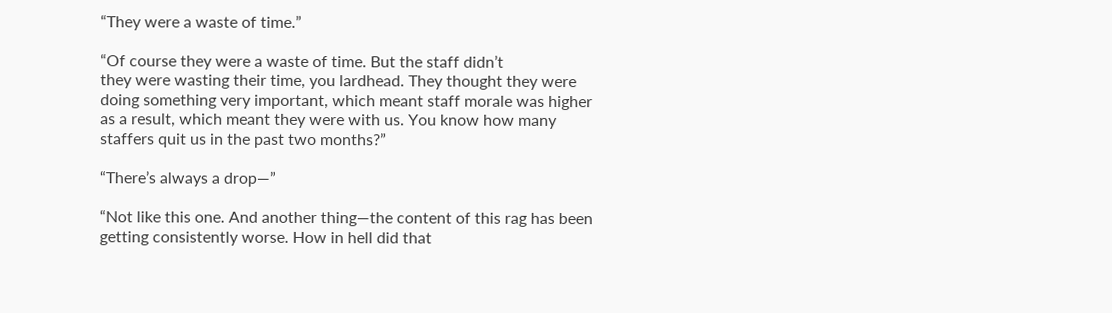“They were a waste of time.”

“Of course they were a waste of time. But the staff didn’t
they were wasting their time, you lardhead. They thought they were doing something very important, which meant staff morale was higher as a result, which meant they were with us. You know how many staffers quit us in the past two months?”

“There’s always a drop—”

“Not like this one. And another thing—the content of this rag has been getting consistently worse. How in hell did that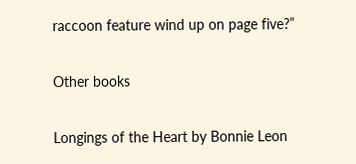raccoon feature wind up on page five?”

Other books

Longings of the Heart by Bonnie Leon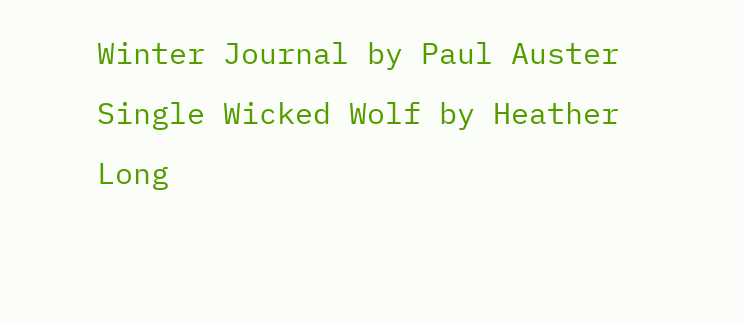Winter Journal by Paul Auster
Single Wicked Wolf by Heather Long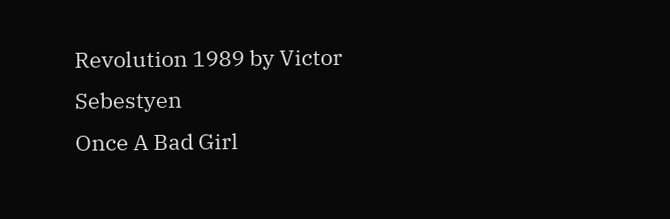Revolution 1989 by Victor Sebestyen
Once A Bad Girl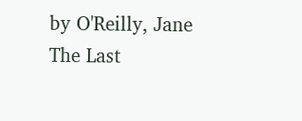by O'Reilly, Jane
The Last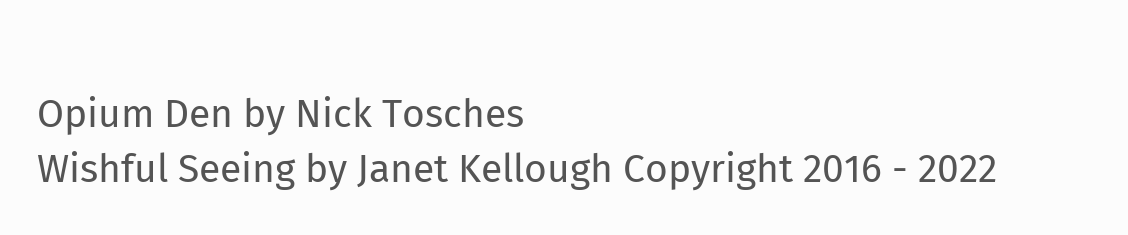Opium Den by Nick Tosches
Wishful Seeing by Janet Kellough Copyright 2016 - 2022